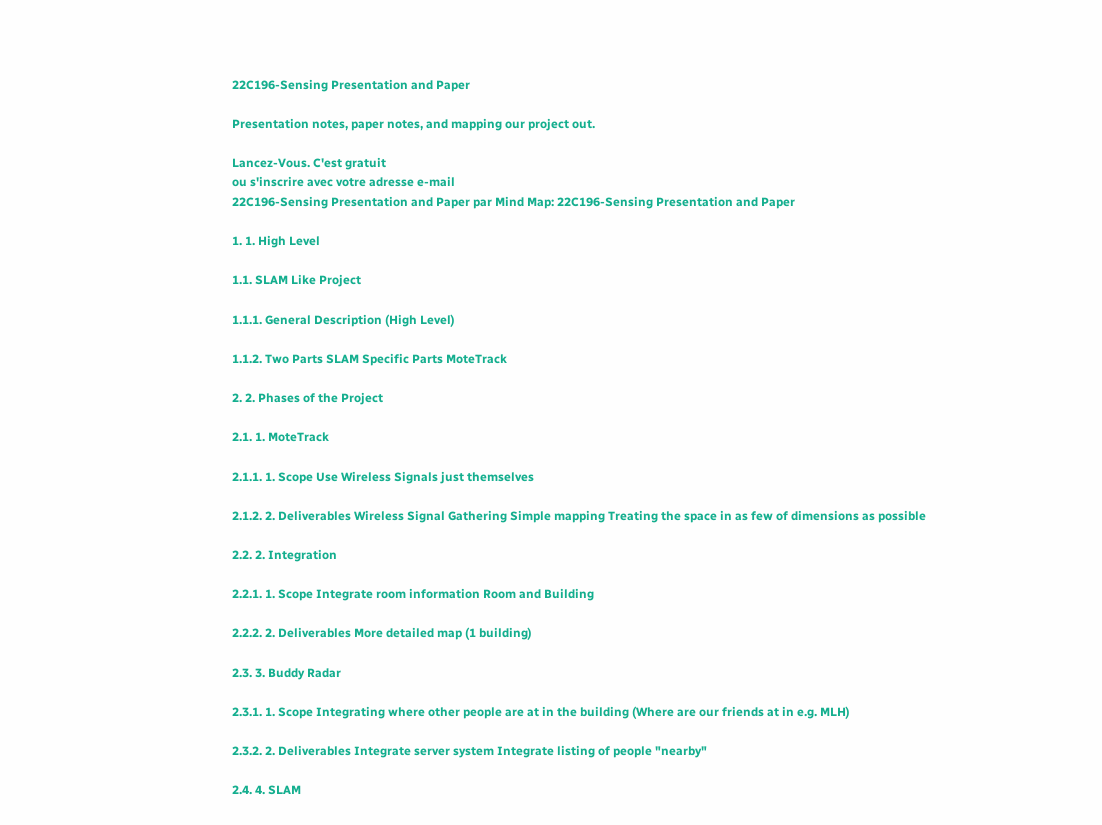22C196-Sensing Presentation and Paper

Presentation notes, paper notes, and mapping our project out.

Lancez-Vous. C'est gratuit
ou s'inscrire avec votre adresse e-mail
22C196-Sensing Presentation and Paper par Mind Map: 22C196-Sensing Presentation and Paper

1. 1. High Level

1.1. SLAM Like Project

1.1.1. General Description (High Level)

1.1.2. Two Parts SLAM Specific Parts MoteTrack

2. 2. Phases of the Project

2.1. 1. MoteTrack

2.1.1. 1. Scope Use Wireless Signals just themselves

2.1.2. 2. Deliverables Wireless Signal Gathering Simple mapping Treating the space in as few of dimensions as possible

2.2. 2. Integration

2.2.1. 1. Scope Integrate room information Room and Building

2.2.2. 2. Deliverables More detailed map (1 building)

2.3. 3. Buddy Radar

2.3.1. 1. Scope Integrating where other people are at in the building (Where are our friends at in e.g. MLH)

2.3.2. 2. Deliverables Integrate server system Integrate listing of people "nearby"

2.4. 4. SLAM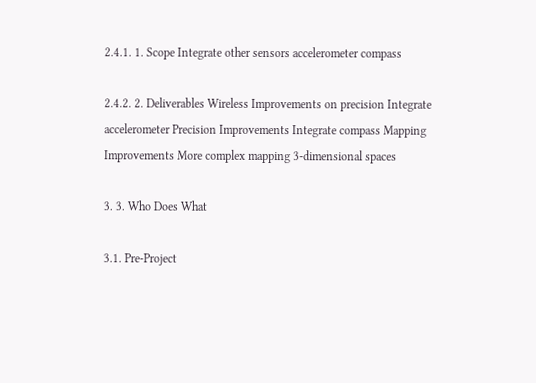2.4.1. 1. Scope Integrate other sensors accelerometer compass

2.4.2. 2. Deliverables Wireless Improvements on precision Integrate accelerometer Precision Improvements Integrate compass Mapping Improvements More complex mapping 3-dimensional spaces

3. 3. Who Does What

3.1. Pre-Project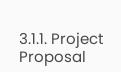3.1.1. Project Proposal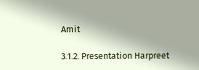Amit

3.1.2. Presentation Harpreet